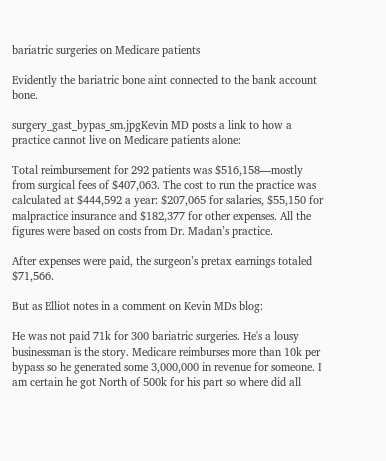bariatric surgeries on Medicare patients

Evidently the bariatric bone aint connected to the bank account bone.

surgery_gast_bypas_sm.jpgKevin MD posts a link to how a practice cannot live on Medicare patients alone:

Total reimbursement for 292 patients was $516,158—mostly from surgical fees of $407,063. The cost to run the practice was calculated at $444,592 a year: $207,065 for salaries, $55,150 for malpractice insurance and $182,377 for other expenses. All the figures were based on costs from Dr. Madan’s practice.

After expenses were paid, the surgeon’s pretax earnings totaled $71,566.

But as Elliot notes in a comment on Kevin MDs blog:

He was not paid 71k for 300 bariatric surgeries. He's a lousy businessman is the story. Medicare reimburses more than 10k per bypass so he generated some 3,000,000 in revenue for someone. I am certain he got North of 500k for his part so where did all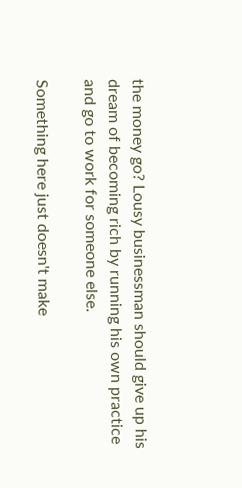the money go? Lousy businessman should give up his dream of becoming rich by running his own practice and go to work for someone else.

Something here just doesn't make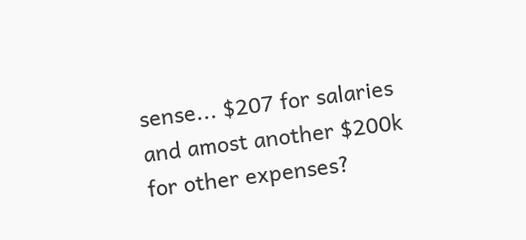sense... $207 for salaries and amost another $200k for other expenses?